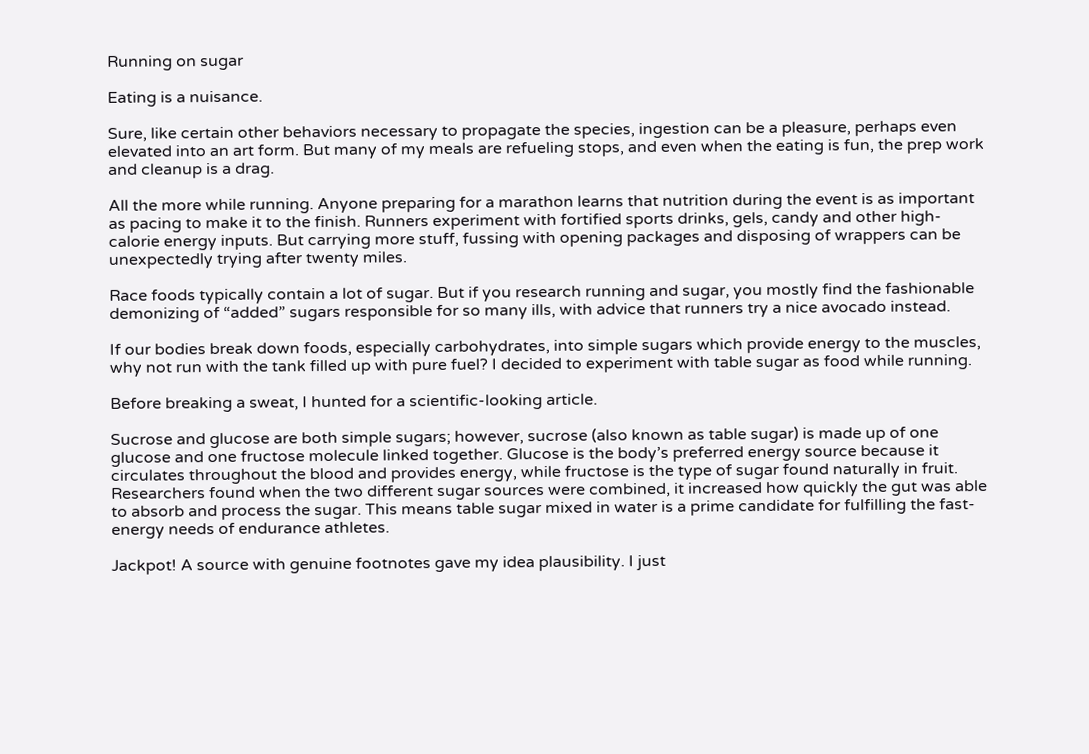Running on sugar

Eating is a nuisance.

Sure, like certain other behaviors necessary to propagate the species, ingestion can be a pleasure, perhaps even elevated into an art form. But many of my meals are refueling stops, and even when the eating is fun, the prep work and cleanup is a drag.

All the more while running. Anyone preparing for a marathon learns that nutrition during the event is as important as pacing to make it to the finish. Runners experiment with fortified sports drinks, gels, candy and other high-calorie energy inputs. But carrying more stuff, fussing with opening packages and disposing of wrappers can be unexpectedly trying after twenty miles.

Race foods typically contain a lot of sugar. But if you research running and sugar, you mostly find the fashionable demonizing of “added” sugars responsible for so many ills, with advice that runners try a nice avocado instead.

If our bodies break down foods, especially carbohydrates, into simple sugars which provide energy to the muscles, why not run with the tank filled up with pure fuel? I decided to experiment with table sugar as food while running.

Before breaking a sweat, I hunted for a scientific-looking article.

Sucrose and glucose are both simple sugars; however, sucrose (also known as table sugar) is made up of one glucose and one fructose molecule linked together. Glucose is the body’s preferred energy source because it circulates throughout the blood and provides energy, while fructose is the type of sugar found naturally in fruit. Researchers found when the two different sugar sources were combined, it increased how quickly the gut was able to absorb and process the sugar. This means table sugar mixed in water is a prime candidate for fulfilling the fast-energy needs of endurance athletes.

Jackpot! A source with genuine footnotes gave my idea plausibility. I just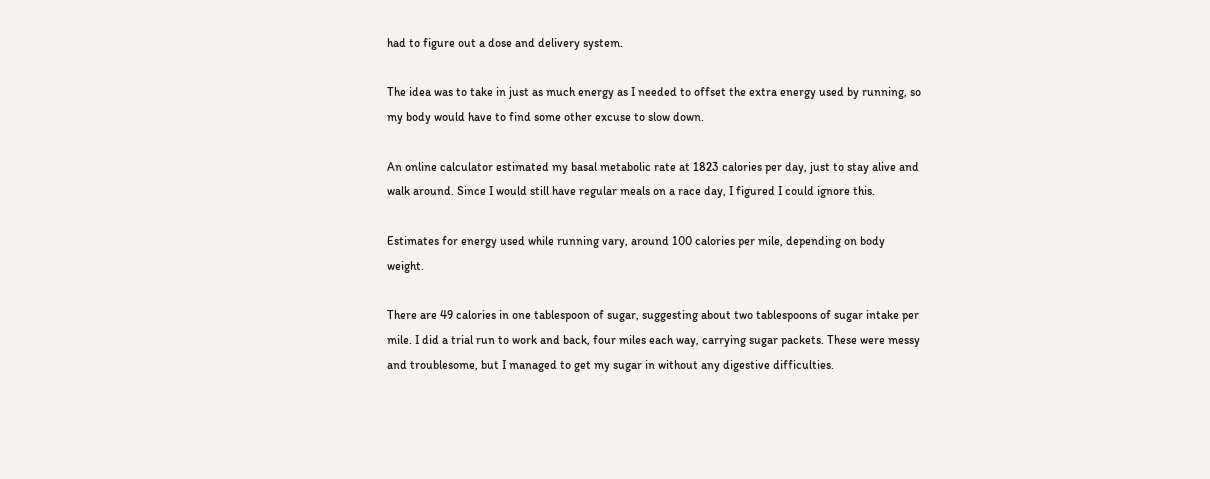had to figure out a dose and delivery system.

The idea was to take in just as much energy as I needed to offset the extra energy used by running, so my body would have to find some other excuse to slow down.

An online calculator estimated my basal metabolic rate at 1823 calories per day, just to stay alive and walk around. Since I would still have regular meals on a race day, I figured I could ignore this.

Estimates for energy used while running vary, around 100 calories per mile, depending on body weight.

There are 49 calories in one tablespoon of sugar, suggesting about two tablespoons of sugar intake per mile. I did a trial run to work and back, four miles each way, carrying sugar packets. These were messy and troublesome, but I managed to get my sugar in without any digestive difficulties.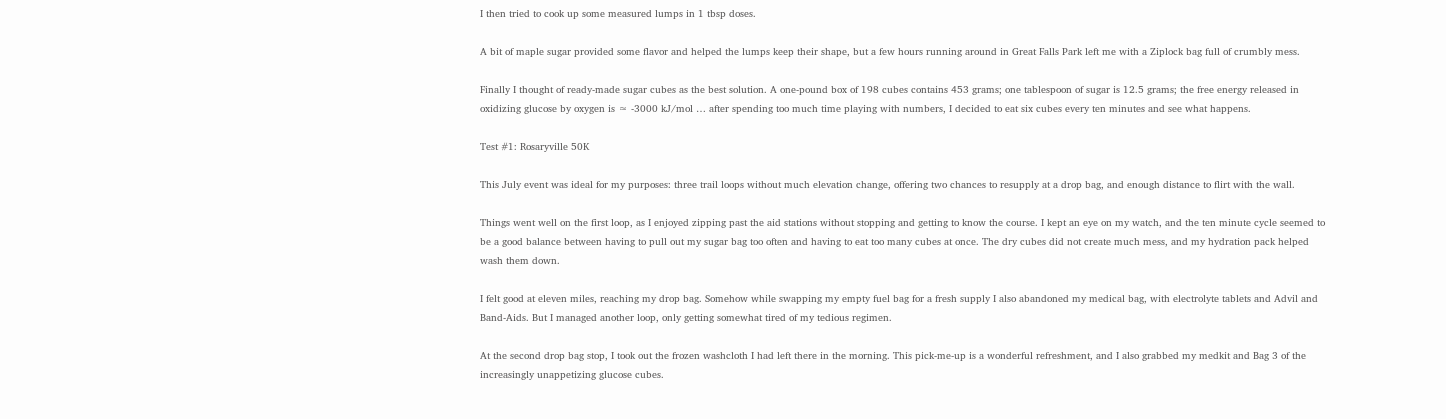I then tried to cook up some measured lumps in 1 tbsp doses.

A bit of maple sugar provided some flavor and helped the lumps keep their shape, but a few hours running around in Great Falls Park left me with a Ziplock bag full of crumbly mess.

Finally I thought of ready-made sugar cubes as the best solution. A one-pound box of 198 cubes contains 453 grams; one tablespoon of sugar is 12.5 grams; the free energy released in oxidizing glucose by oxygen is ≈ -3000 kJ/mol … after spending too much time playing with numbers, I decided to eat six cubes every ten minutes and see what happens.

Test #1: Rosaryville 50K

This July event was ideal for my purposes: three trail loops without much elevation change, offering two chances to resupply at a drop bag, and enough distance to flirt with the wall.

Things went well on the first loop, as I enjoyed zipping past the aid stations without stopping and getting to know the course. I kept an eye on my watch, and the ten minute cycle seemed to be a good balance between having to pull out my sugar bag too often and having to eat too many cubes at once. The dry cubes did not create much mess, and my hydration pack helped wash them down.

I felt good at eleven miles, reaching my drop bag. Somehow while swapping my empty fuel bag for a fresh supply I also abandoned my medical bag, with electrolyte tablets and Advil and Band-Aids. But I managed another loop, only getting somewhat tired of my tedious regimen.

At the second drop bag stop, I took out the frozen washcloth I had left there in the morning. This pick-me-up is a wonderful refreshment, and I also grabbed my medkit and Bag 3 of the increasingly unappetizing glucose cubes.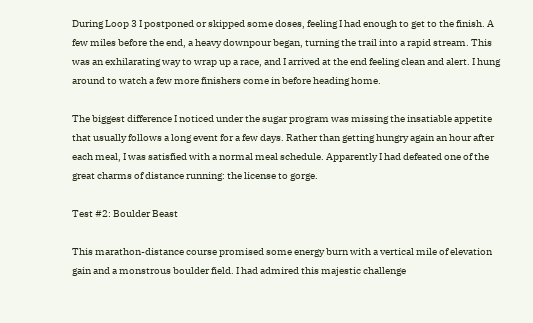During Loop 3 I postponed or skipped some doses, feeling I had enough to get to the finish. A few miles before the end, a heavy downpour began, turning the trail into a rapid stream. This was an exhilarating way to wrap up a race, and I arrived at the end feeling clean and alert. I hung around to watch a few more finishers come in before heading home.

The biggest difference I noticed under the sugar program was missing the insatiable appetite that usually follows a long event for a few days. Rather than getting hungry again an hour after each meal, I was satisfied with a normal meal schedule. Apparently I had defeated one of the great charms of distance running: the license to gorge.

Test #2: Boulder Beast

This marathon-distance course promised some energy burn with a vertical mile of elevation gain and a monstrous boulder field. I had admired this majestic challenge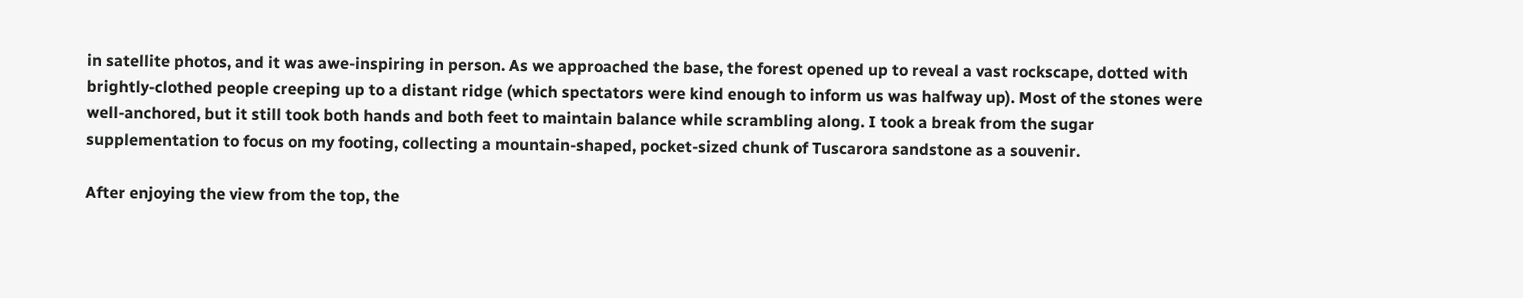in satellite photos, and it was awe-inspiring in person. As we approached the base, the forest opened up to reveal a vast rockscape, dotted with brightly-clothed people creeping up to a distant ridge (which spectators were kind enough to inform us was halfway up). Most of the stones were well-anchored, but it still took both hands and both feet to maintain balance while scrambling along. I took a break from the sugar supplementation to focus on my footing, collecting a mountain-shaped, pocket-sized chunk of Tuscarora sandstone as a souvenir.

After enjoying the view from the top, the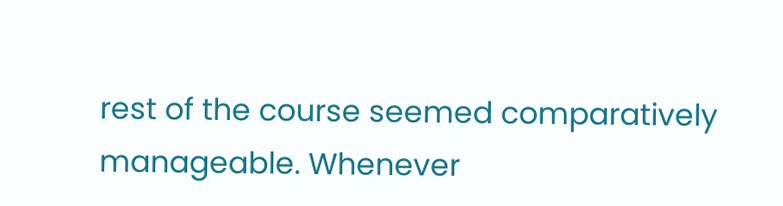rest of the course seemed comparatively manageable. Whenever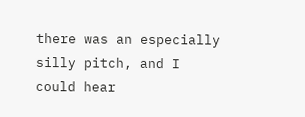there was an especially silly pitch, and I could hear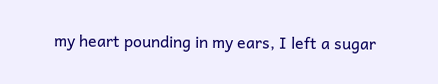my heart pounding in my ears, I left a sugar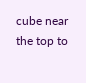cube near the top to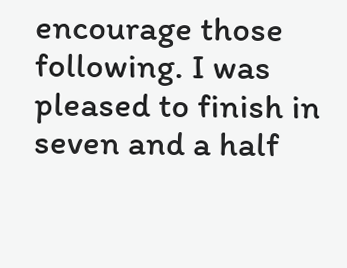encourage those following. I was pleased to finish in seven and a half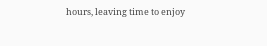hours, leaving time to enjoy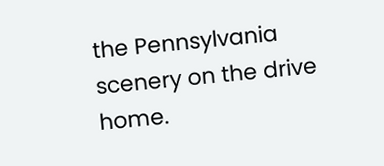the Pennsylvania scenery on the drive home.